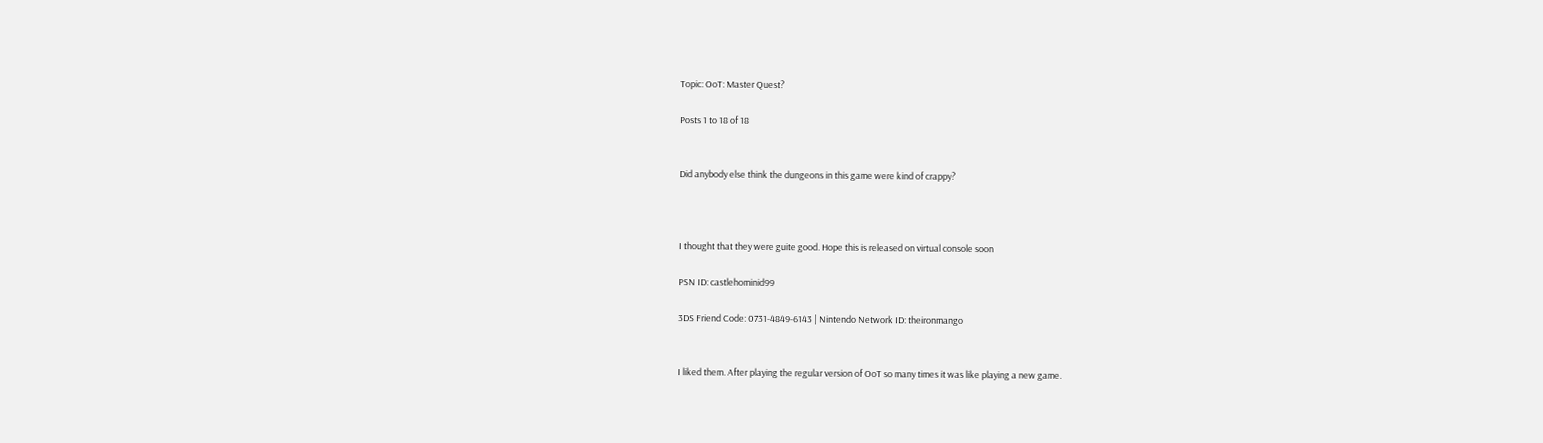Topic: OoT: Master Quest?

Posts 1 to 18 of 18


Did anybody else think the dungeons in this game were kind of crappy?



I thought that they were guite good. Hope this is released on virtual console soon

PSN ID: castlehominid99

3DS Friend Code: 0731-4849-6143 | Nintendo Network ID: theironmango


I liked them. After playing the regular version of OoT so many times it was like playing a new game.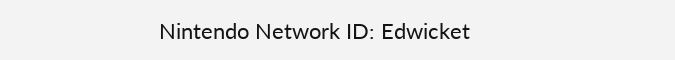Nintendo Network ID: Edwicket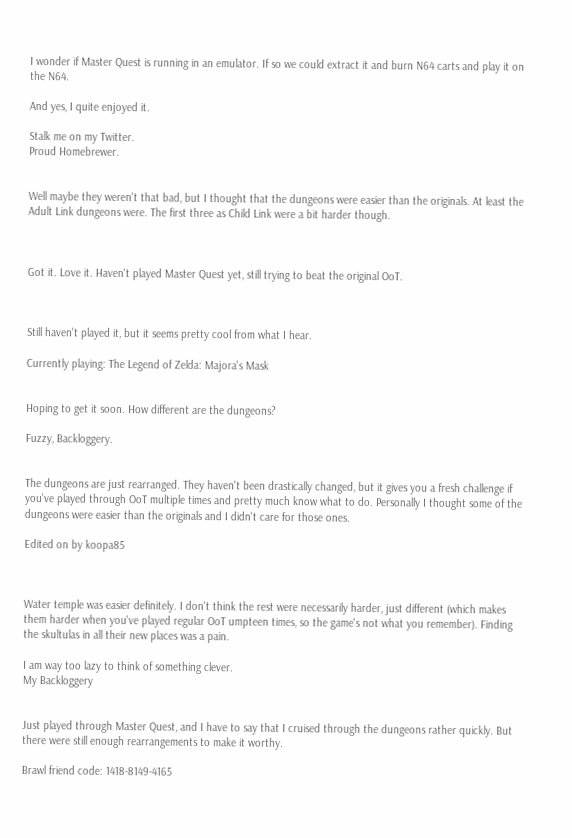I wonder if Master Quest is running in an emulator. If so we could extract it and burn N64 carts and play it on the N64.

And yes, I quite enjoyed it.

Stalk me on my Twitter.
Proud Homebrewer.


Well maybe they weren't that bad, but I thought that the dungeons were easier than the originals. At least the Adult Link dungeons were. The first three as Child Link were a bit harder though.



Got it. Love it. Haven't played Master Quest yet, still trying to beat the original OoT.



Still haven't played it, but it seems pretty cool from what I hear.

Currently playing: The Legend of Zelda: Majora's Mask


Hoping to get it soon. How different are the dungeons?

Fuzzy, Backloggery.


The dungeons are just rearranged. They haven't been drastically changed, but it gives you a fresh challenge if you've played through OoT multiple times and pretty much know what to do. Personally I thought some of the dungeons were easier than the originals and I didn't care for those ones.

Edited on by koopa85



Water temple was easier definitely. I don't think the rest were necessarily harder, just different (which makes them harder when you've played regular OoT umpteen times, so the game's not what you remember). Finding the skultulas in all their new places was a pain.

I am way too lazy to think of something clever.
My Backloggery


Just played through Master Quest, and I have to say that I cruised through the dungeons rather quickly. But there were still enough rearrangements to make it worthy.

Brawl friend code: 1418-8149-4165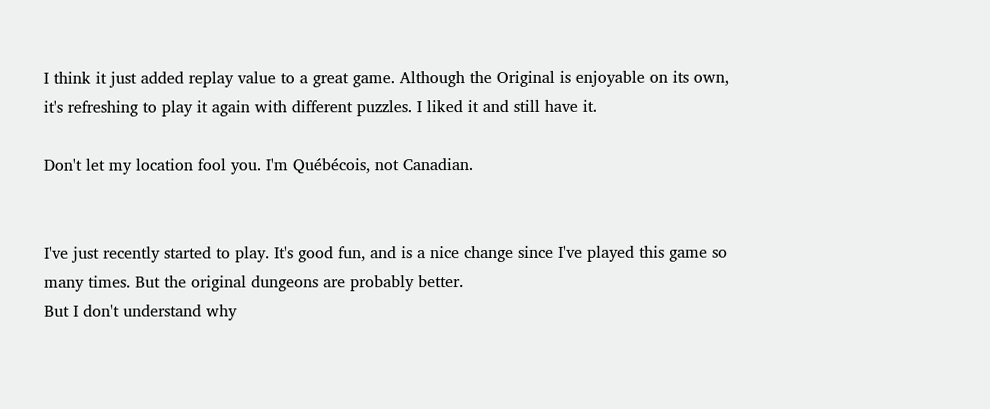I think it just added replay value to a great game. Although the Original is enjoyable on its own, it's refreshing to play it again with different puzzles. I liked it and still have it.

Don't let my location fool you. I'm Québécois, not Canadian.


I've just recently started to play. It's good fun, and is a nice change since I've played this game so many times. But the original dungeons are probably better.
But I don't understand why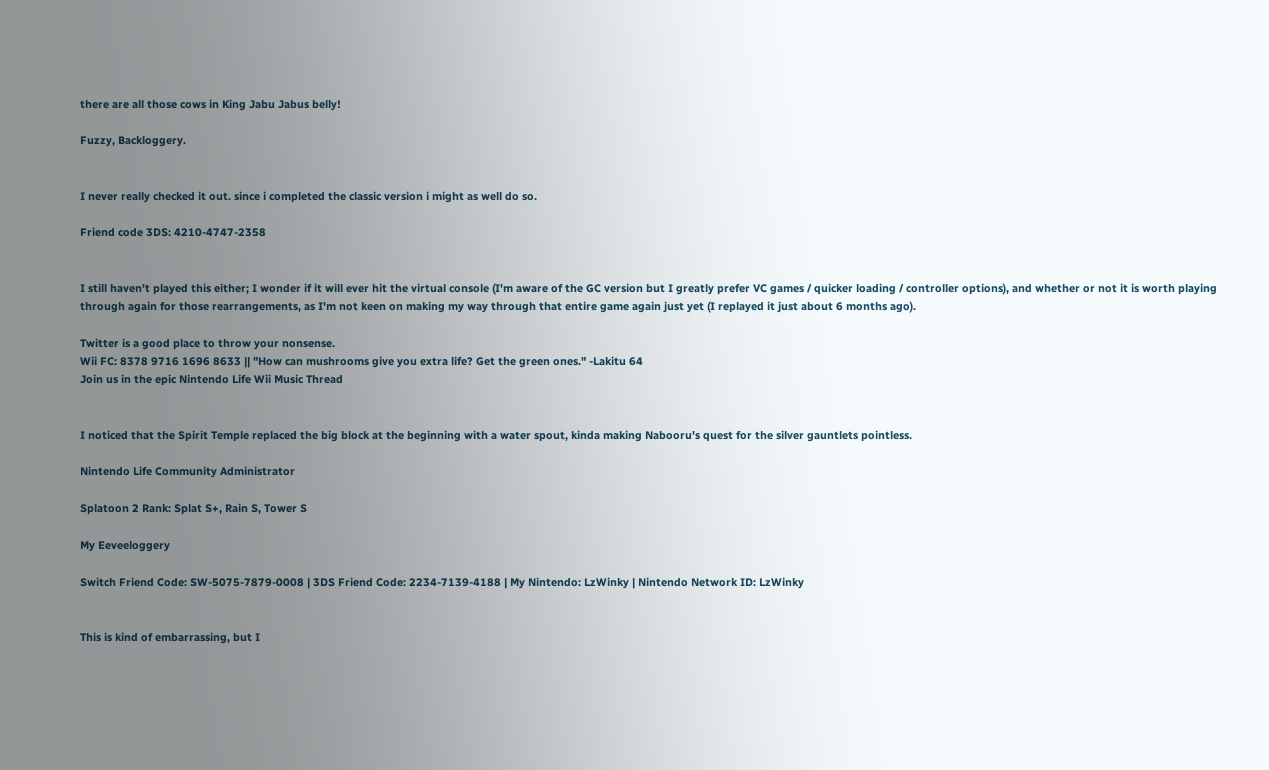there are all those cows in King Jabu Jabus belly!

Fuzzy, Backloggery.


I never really checked it out. since i completed the classic version i might as well do so.

Friend code 3DS: 4210-4747-2358


I still haven't played this either; I wonder if it will ever hit the virtual console (I'm aware of the GC version but I greatly prefer VC games / quicker loading / controller options), and whether or not it is worth playing through again for those rearrangements, as I'm not keen on making my way through that entire game again just yet (I replayed it just about 6 months ago).

Twitter is a good place to throw your nonsense.
Wii FC: 8378 9716 1696 8633 || "How can mushrooms give you extra life? Get the green ones." -Lakitu 64
Join us in the epic Nintendo Life Wii Music Thread


I noticed that the Spirit Temple replaced the big block at the beginning with a water spout, kinda making Nabooru's quest for the silver gauntlets pointless.

Nintendo Life Community Administrator

Splatoon 2 Rank: Splat S+, Rain S, Tower S

My Eeveeloggery

Switch Friend Code: SW-5075-7879-0008 | 3DS Friend Code: 2234-7139-4188 | My Nintendo: LzWinky | Nintendo Network ID: LzWinky


This is kind of embarrassing, but I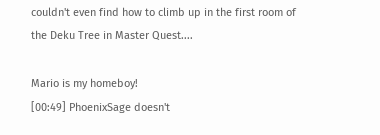couldn't even find how to climb up in the first room of the Deku Tree in Master Quest....

Mario is my homeboy!
[00:49] PhoenixSage doesn't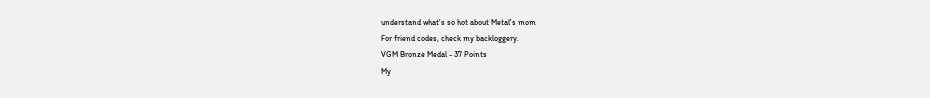understand what's so hot about Metal's mom
For friend codes, check my backloggery.
VGM Bronze Medal - 37 Points
My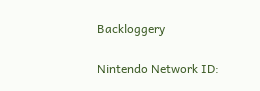Backloggery

Nintendo Network ID: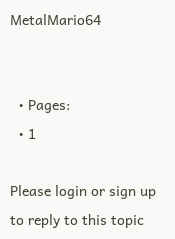MetalMario64


  • Pages:
  • 1

Please login or sign up to reply to this topic